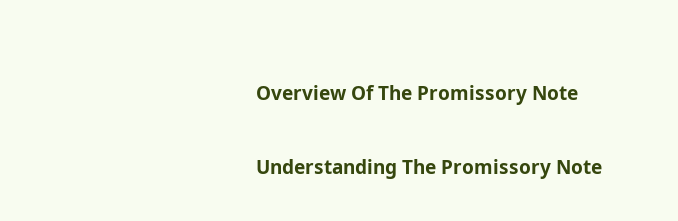Overview Of The Promissory Note

Understanding The Promissory Note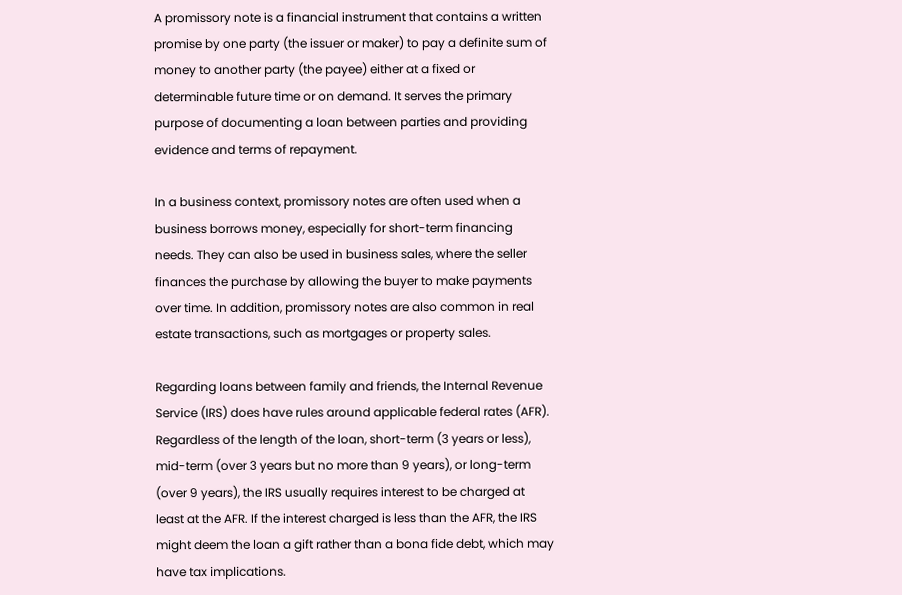A promissory note is a financial instrument that contains a written promise by one party (the issuer or maker) to pay a definite sum of money to another party (the payee) either at a fixed or determinable future time or on demand. It serves the primary purpose of documenting a loan between parties and providing evidence and terms of repayment.

In a business context, promissory notes are often used when a business borrows money, especially for short-term financing needs. They can also be used in business sales, where the seller finances the purchase by allowing the buyer to make payments over time. In addition, promissory notes are also common in real estate transactions, such as mortgages or property sales.

Regarding loans between family and friends, the Internal Revenue Service (IRS) does have rules around applicable federal rates (AFR). Regardless of the length of the loan, short-term (3 years or less), mid-term (over 3 years but no more than 9 years), or long-term (over 9 years), the IRS usually requires interest to be charged at least at the AFR. If the interest charged is less than the AFR, the IRS might deem the loan a gift rather than a bona fide debt, which may have tax implications.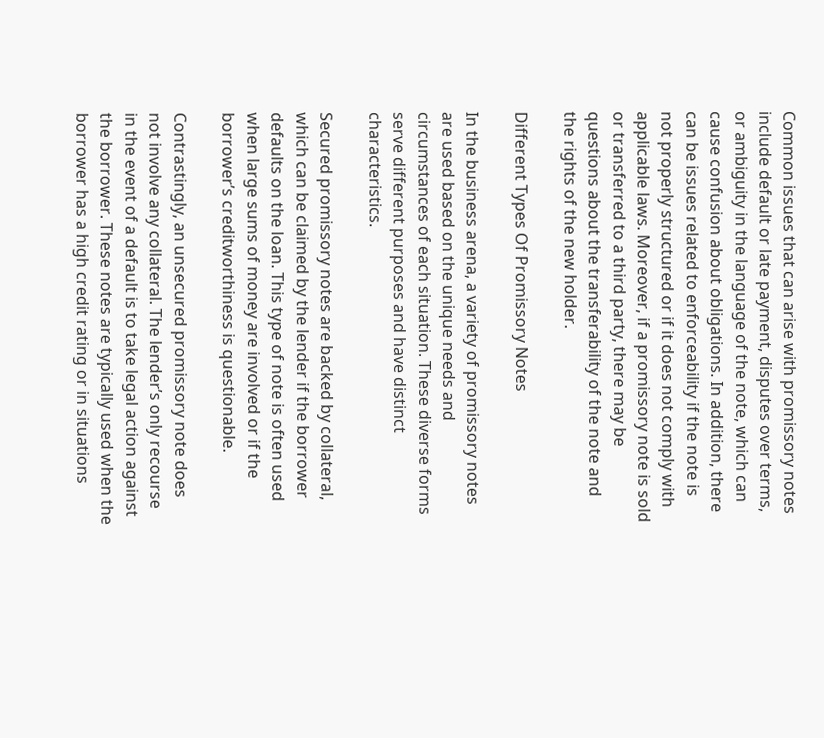Common issues that can arise with promissory notes include default or late payment, disputes over terms, or ambiguity in the language of the note, which can cause confusion about obligations. In addition, there can be issues related to enforceability if the note is not properly structured or if it does not comply with applicable laws. Moreover, if a promissory note is sold or transferred to a third party, there may be questions about the transferability of the note and the rights of the new holder.

Different Types Of Promissory Notes

In the business arena, a variety of promissory notes are used based on the unique needs and circumstances of each situation. These diverse forms serve different purposes and have distinct characteristics.

Secured promissory notes are backed by collateral, which can be claimed by the lender if the borrower defaults on the loan. This type of note is often used when large sums of money are involved or if the borrower’s creditworthiness is questionable.

Contrastingly, an unsecured promissory note does not involve any collateral. The lender’s only recourse in the event of a default is to take legal action against the borrower. These notes are typically used when the borrower has a high credit rating or in situations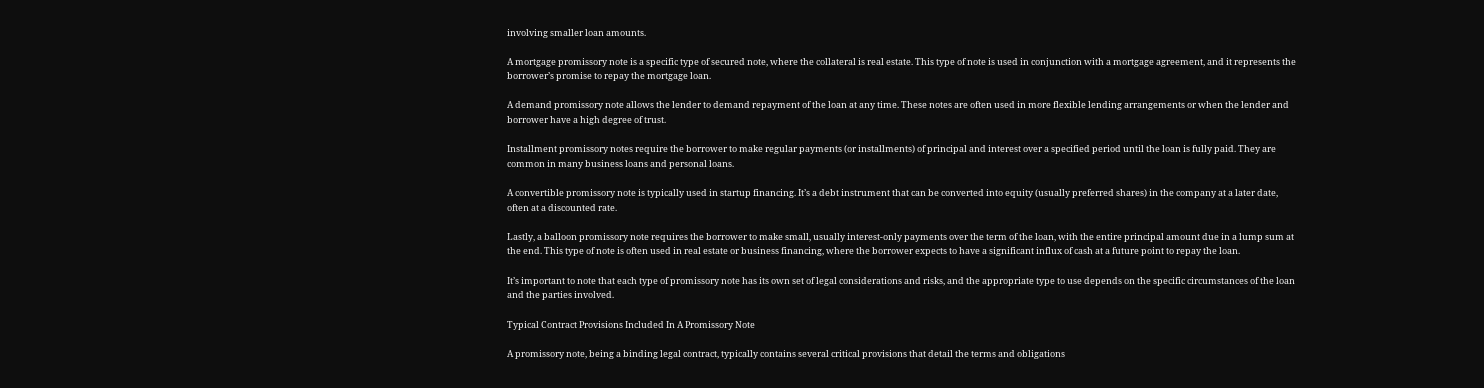involving smaller loan amounts.

A mortgage promissory note is a specific type of secured note, where the collateral is real estate. This type of note is used in conjunction with a mortgage agreement, and it represents the borrower’s promise to repay the mortgage loan.

A demand promissory note allows the lender to demand repayment of the loan at any time. These notes are often used in more flexible lending arrangements or when the lender and borrower have a high degree of trust.

Installment promissory notes require the borrower to make regular payments (or installments) of principal and interest over a specified period until the loan is fully paid. They are common in many business loans and personal loans.

A convertible promissory note is typically used in startup financing. It’s a debt instrument that can be converted into equity (usually preferred shares) in the company at a later date, often at a discounted rate.

Lastly, a balloon promissory note requires the borrower to make small, usually interest-only payments over the term of the loan, with the entire principal amount due in a lump sum at the end. This type of note is often used in real estate or business financing, where the borrower expects to have a significant influx of cash at a future point to repay the loan.

It’s important to note that each type of promissory note has its own set of legal considerations and risks, and the appropriate type to use depends on the specific circumstances of the loan and the parties involved.

Typical Contract Provisions Included In A Promissory Note

A promissory note, being a binding legal contract, typically contains several critical provisions that detail the terms and obligations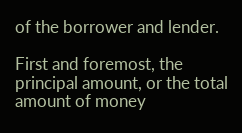of the borrower and lender.

First and foremost, the principal amount, or the total amount of money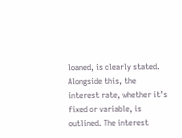loaned, is clearly stated. Alongside this, the interest rate, whether it’s fixed or variable, is outlined. The interest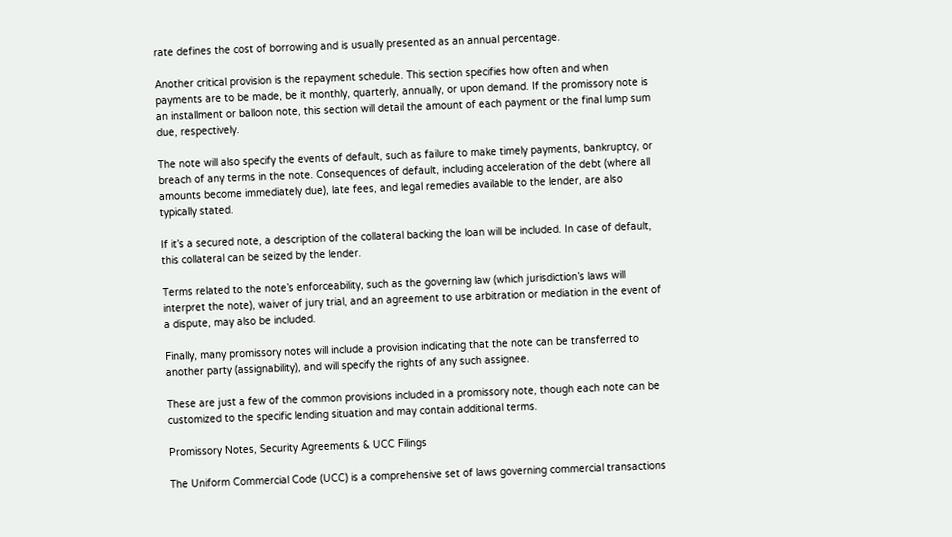rate defines the cost of borrowing and is usually presented as an annual percentage.

Another critical provision is the repayment schedule. This section specifies how often and when payments are to be made, be it monthly, quarterly, annually, or upon demand. If the promissory note is an installment or balloon note, this section will detail the amount of each payment or the final lump sum due, respectively.

The note will also specify the events of default, such as failure to make timely payments, bankruptcy, or breach of any terms in the note. Consequences of default, including acceleration of the debt (where all amounts become immediately due), late fees, and legal remedies available to the lender, are also typically stated.

If it’s a secured note, a description of the collateral backing the loan will be included. In case of default, this collateral can be seized by the lender.

Terms related to the note’s enforceability, such as the governing law (which jurisdiction’s laws will interpret the note), waiver of jury trial, and an agreement to use arbitration or mediation in the event of a dispute, may also be included.

Finally, many promissory notes will include a provision indicating that the note can be transferred to another party (assignability), and will specify the rights of any such assignee.

These are just a few of the common provisions included in a promissory note, though each note can be customized to the specific lending situation and may contain additional terms.

Promissory Notes, Security Agreements & UCC Filings

The Uniform Commercial Code (UCC) is a comprehensive set of laws governing commercial transactions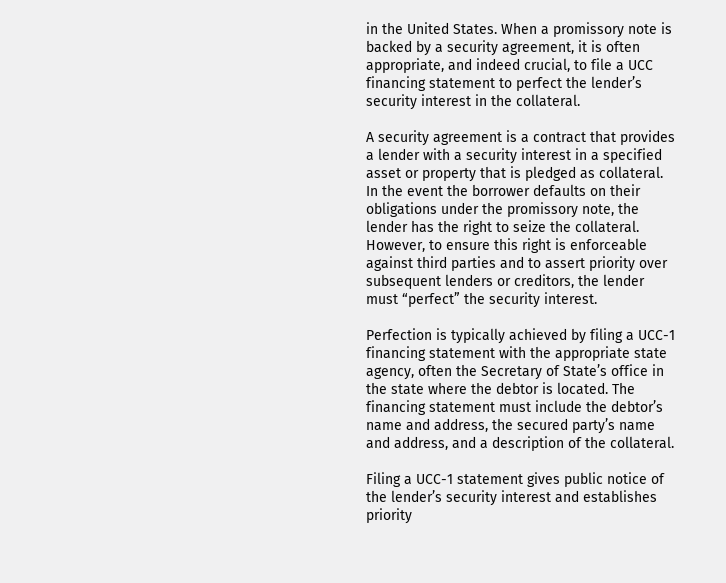in the United States. When a promissory note is backed by a security agreement, it is often appropriate, and indeed crucial, to file a UCC financing statement to perfect the lender’s security interest in the collateral.

A security agreement is a contract that provides a lender with a security interest in a specified asset or property that is pledged as collateral. In the event the borrower defaults on their obligations under the promissory note, the lender has the right to seize the collateral. However, to ensure this right is enforceable against third parties and to assert priority over subsequent lenders or creditors, the lender must “perfect” the security interest.

Perfection is typically achieved by filing a UCC-1 financing statement with the appropriate state agency, often the Secretary of State’s office in the state where the debtor is located. The financing statement must include the debtor’s name and address, the secured party’s name and address, and a description of the collateral.

Filing a UCC-1 statement gives public notice of the lender’s security interest and establishes priority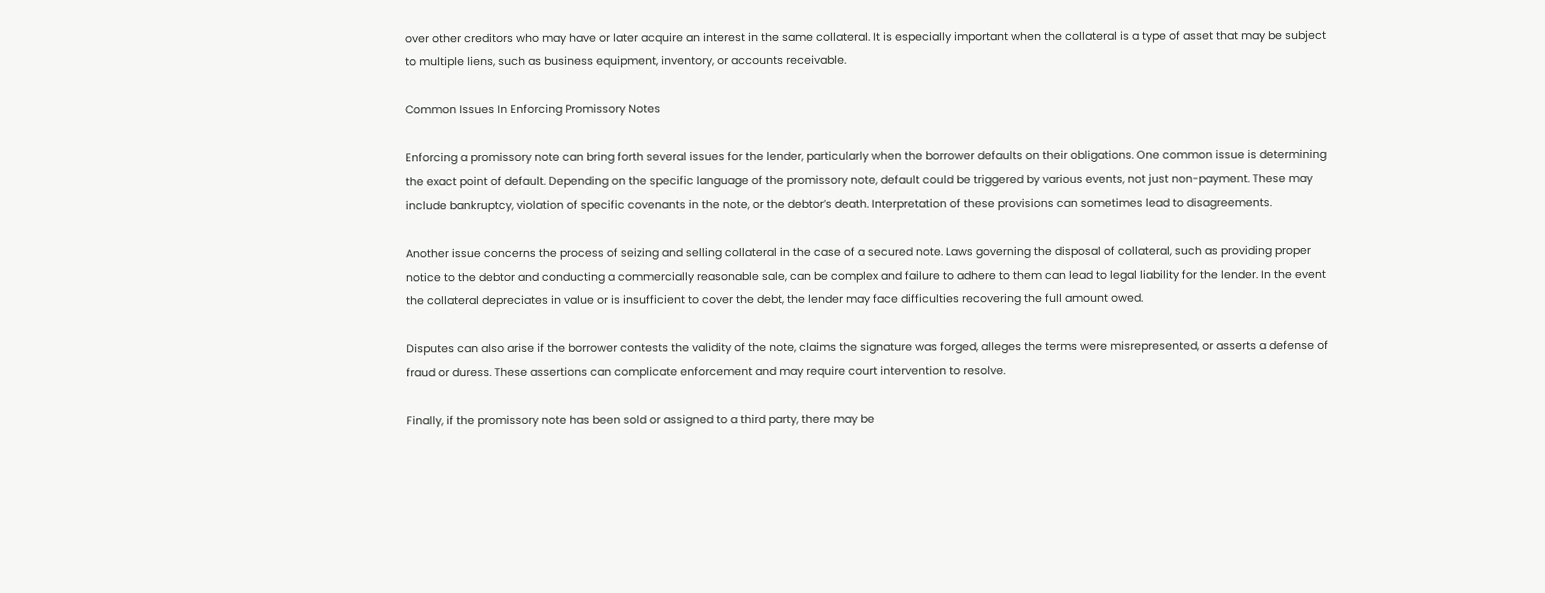over other creditors who may have or later acquire an interest in the same collateral. It is especially important when the collateral is a type of asset that may be subject to multiple liens, such as business equipment, inventory, or accounts receivable.

Common Issues In Enforcing Promissory Notes

Enforcing a promissory note can bring forth several issues for the lender, particularly when the borrower defaults on their obligations. One common issue is determining the exact point of default. Depending on the specific language of the promissory note, default could be triggered by various events, not just non-payment. These may include bankruptcy, violation of specific covenants in the note, or the debtor’s death. Interpretation of these provisions can sometimes lead to disagreements.

Another issue concerns the process of seizing and selling collateral in the case of a secured note. Laws governing the disposal of collateral, such as providing proper notice to the debtor and conducting a commercially reasonable sale, can be complex and failure to adhere to them can lead to legal liability for the lender. In the event the collateral depreciates in value or is insufficient to cover the debt, the lender may face difficulties recovering the full amount owed.

Disputes can also arise if the borrower contests the validity of the note, claims the signature was forged, alleges the terms were misrepresented, or asserts a defense of fraud or duress. These assertions can complicate enforcement and may require court intervention to resolve.

Finally, if the promissory note has been sold or assigned to a third party, there may be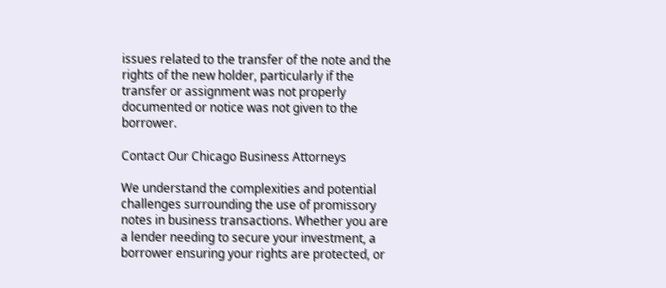issues related to the transfer of the note and the rights of the new holder, particularly if the transfer or assignment was not properly documented or notice was not given to the borrower.

Contact Our Chicago Business Attorneys

We understand the complexities and potential challenges surrounding the use of promissory notes in business transactions. Whether you are a lender needing to secure your investment, a borrower ensuring your rights are protected, or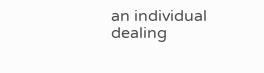an individual dealing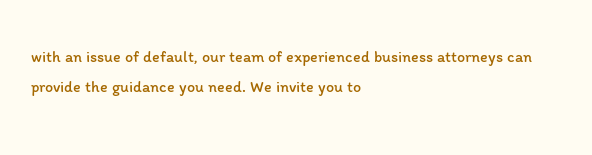with an issue of default, our team of experienced business attorneys can provide the guidance you need. We invite you to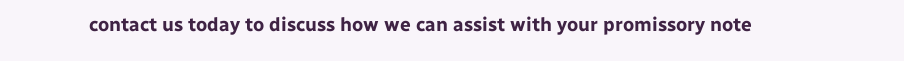contact us today to discuss how we can assist with your promissory note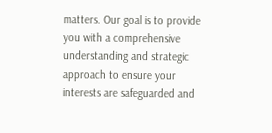matters. Our goal is to provide you with a comprehensive understanding and strategic approach to ensure your interests are safeguarded and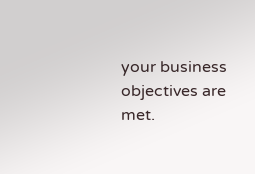your business objectives are met.